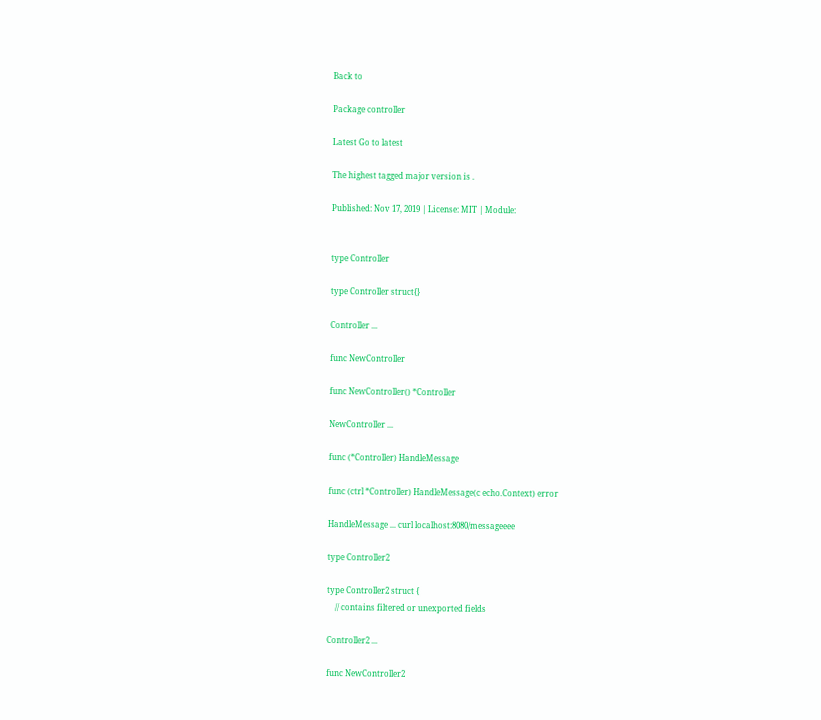Back to

Package controller

Latest Go to latest

The highest tagged major version is .

Published: Nov 17, 2019 | License: MIT | Module:


type Controller

type Controller struct{}

Controller ...

func NewController

func NewController() *Controller

NewController ...

func (*Controller) HandleMessage

func (ctrl *Controller) HandleMessage(c echo.Context) error

HandleMessage ... curl localhost:8080/messageeee

type Controller2

type Controller2 struct {
    // contains filtered or unexported fields

Controller2 ...

func NewController2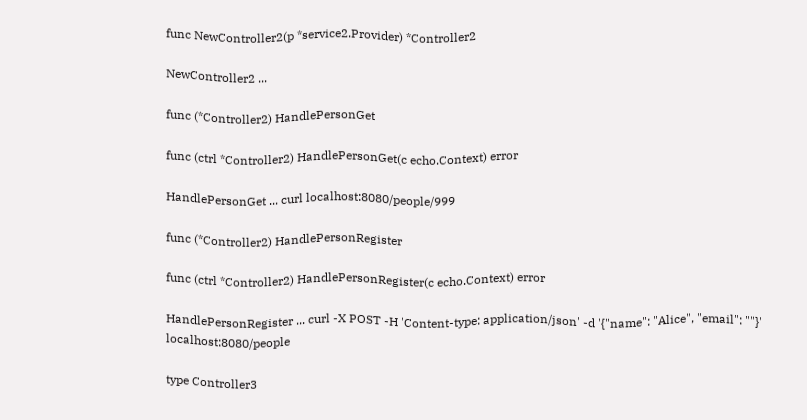func NewController2(p *service2.Provider) *Controller2

NewController2 ...

func (*Controller2) HandlePersonGet

func (ctrl *Controller2) HandlePersonGet(c echo.Context) error

HandlePersonGet ... curl localhost:8080/people/999

func (*Controller2) HandlePersonRegister

func (ctrl *Controller2) HandlePersonRegister(c echo.Context) error

HandlePersonRegister ... curl -X POST -H 'Content-type: application/json' -d '{"name": "Alice", "email": ""}' localhost:8080/people

type Controller3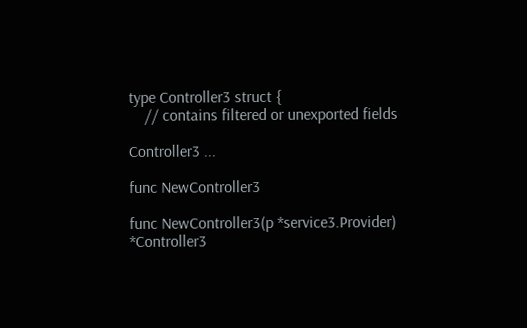type Controller3 struct {
    // contains filtered or unexported fields

Controller3 ...

func NewController3

func NewController3(p *service3.Provider) *Controller3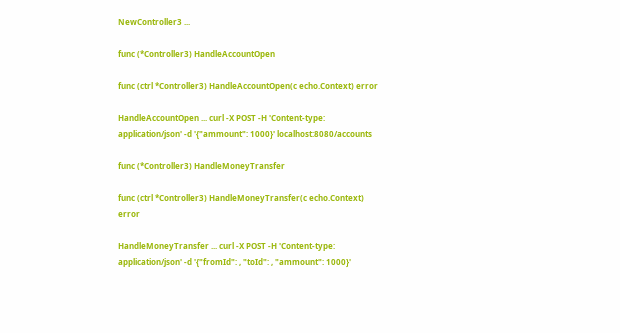NewController3 ...

func (*Controller3) HandleAccountOpen

func (ctrl *Controller3) HandleAccountOpen(c echo.Context) error

HandleAccountOpen ... curl -X POST -H 'Content-type: application/json' -d '{"ammount": 1000}' localhost:8080/accounts

func (*Controller3) HandleMoneyTransfer

func (ctrl *Controller3) HandleMoneyTransfer(c echo.Context) error

HandleMoneyTransfer ... curl -X POST -H 'Content-type: application/json' -d '{"fromId": , "toId": , "ammount": 1000}'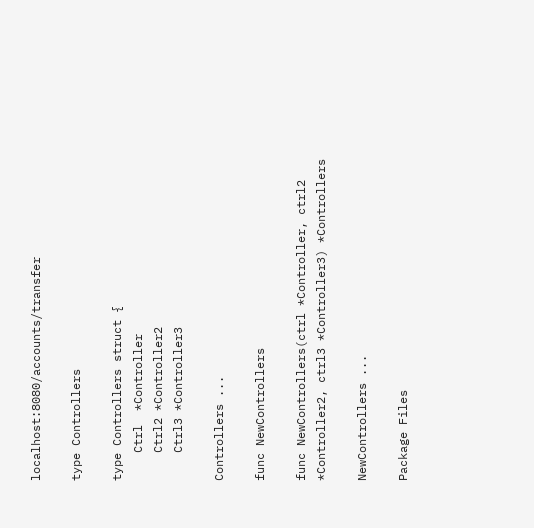localhost:8080/accounts/transfer

type Controllers

type Controllers struct {
    Ctrl  *Controller
    Ctrl2 *Controller2
    Ctrl3 *Controller3

Controllers ...

func NewControllers

func NewControllers(ctrl *Controller, ctrl2 *Controller2, ctrl3 *Controller3) *Controllers

NewControllers ...

Package Files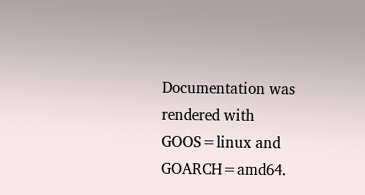Documentation was rendered with GOOS=linux and GOARCH=amd64.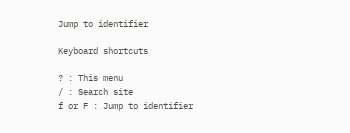Jump to identifier

Keyboard shortcuts

? : This menu
/ : Search site
f or F : Jump to identifier